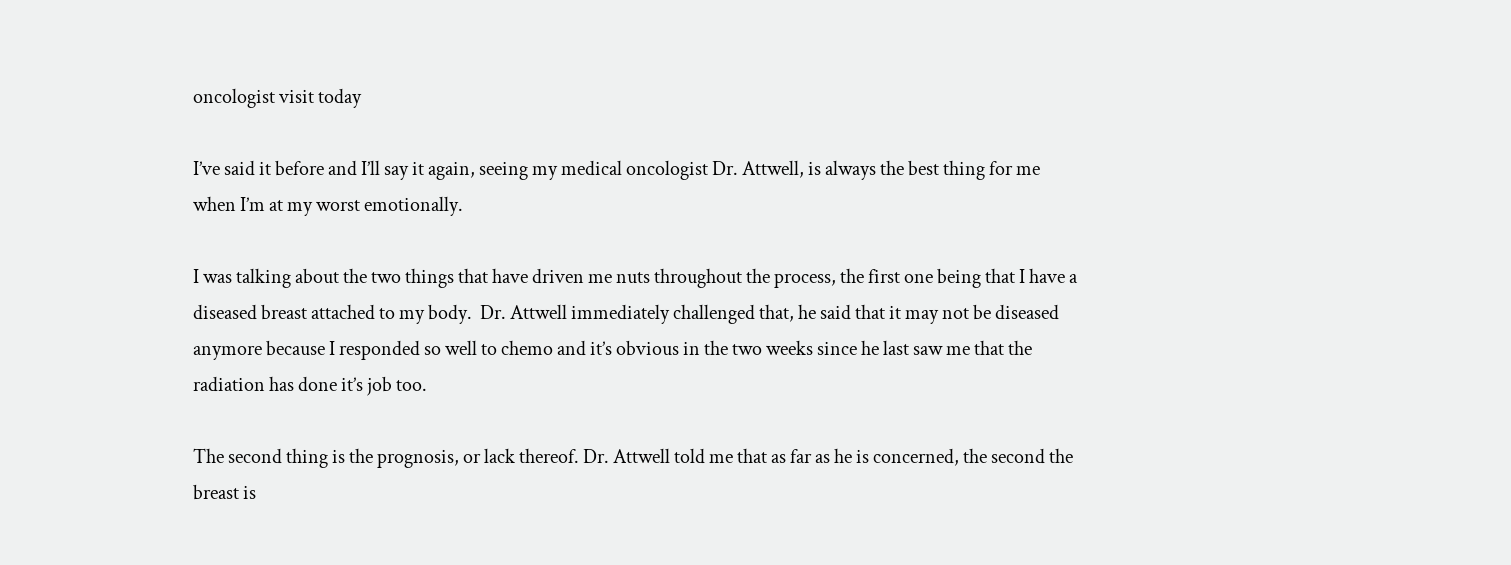oncologist visit today

I’ve said it before and I’ll say it again, seeing my medical oncologist Dr. Attwell, is always the best thing for me when I’m at my worst emotionally.

I was talking about the two things that have driven me nuts throughout the process, the first one being that I have a diseased breast attached to my body.  Dr. Attwell immediately challenged that, he said that it may not be diseased anymore because I responded so well to chemo and it’s obvious in the two weeks since he last saw me that the radiation has done it’s job too.

The second thing is the prognosis, or lack thereof. Dr. Attwell told me that as far as he is concerned, the second the breast is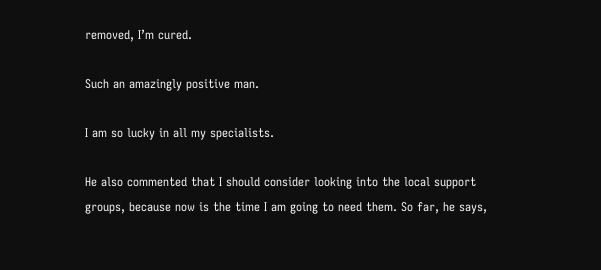removed, I’m cured.

Such an amazingly positive man.

I am so lucky in all my specialists.

He also commented that I should consider looking into the local support groups, because now is the time I am going to need them. So far, he says,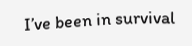I’ve been in survival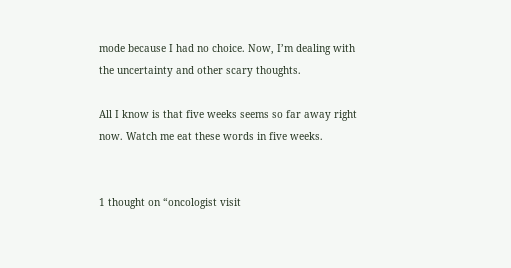mode because I had no choice. Now, I’m dealing with the uncertainty and other scary thoughts.

All I know is that five weeks seems so far away right now. Watch me eat these words in five weeks.


1 thought on “oncologist visit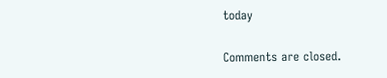today

Comments are closed.